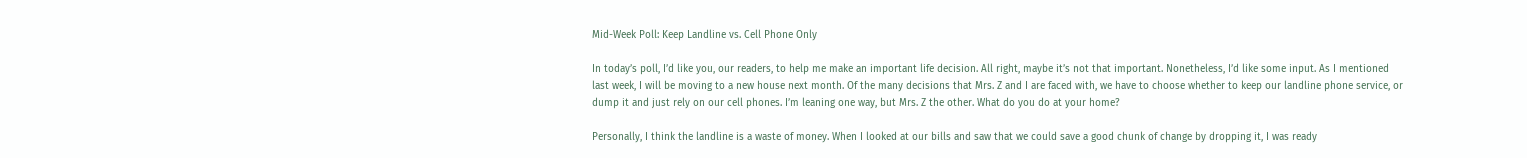Mid-Week Poll: Keep Landline vs. Cell Phone Only

In today’s poll, I’d like you, our readers, to help me make an important life decision. All right, maybe it’s not that important. Nonetheless, I’d like some input. As I mentioned last week, I will be moving to a new house next month. Of the many decisions that Mrs. Z and I are faced with, we have to choose whether to keep our landline phone service, or dump it and just rely on our cell phones. I’m leaning one way, but Mrs. Z the other. What do you do at your home?

Personally, I think the landline is a waste of money. When I looked at our bills and saw that we could save a good chunk of change by dropping it, I was ready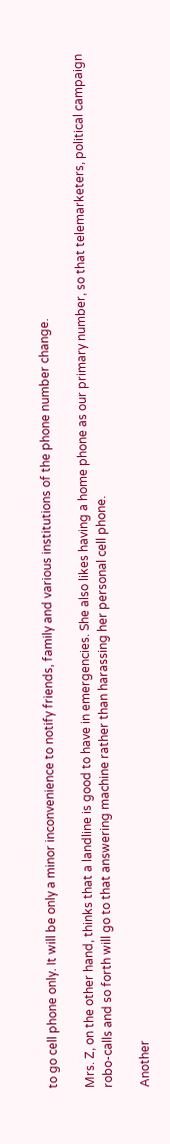to go cell phone only. It will be only a minor inconvenience to notify friends, family and various institutions of the phone number change.

Mrs. Z, on the other hand, thinks that a landline is good to have in emergencies. She also likes having a home phone as our primary number, so that telemarketers, political campaign robo-calls and so forth will go to that answering machine rather than harassing her personal cell phone.

Another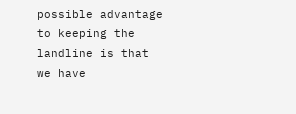possible advantage to keeping the landline is that we have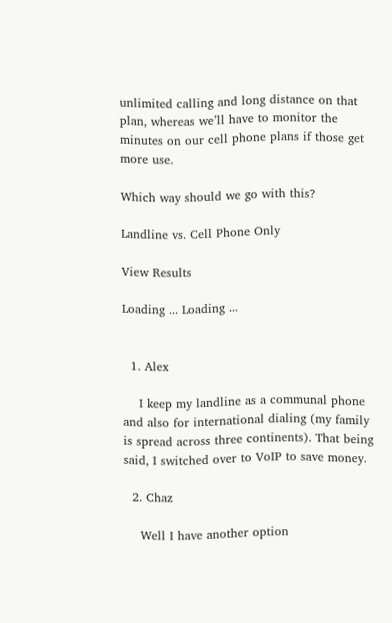unlimited calling and long distance on that plan, whereas we’ll have to monitor the minutes on our cell phone plans if those get more use.

Which way should we go with this?

Landline vs. Cell Phone Only

View Results

Loading ... Loading ...


  1. Alex

    I keep my landline as a communal phone and also for international dialing (my family is spread across three continents). That being said, I switched over to VoIP to save money.

  2. Chaz

    Well I have another option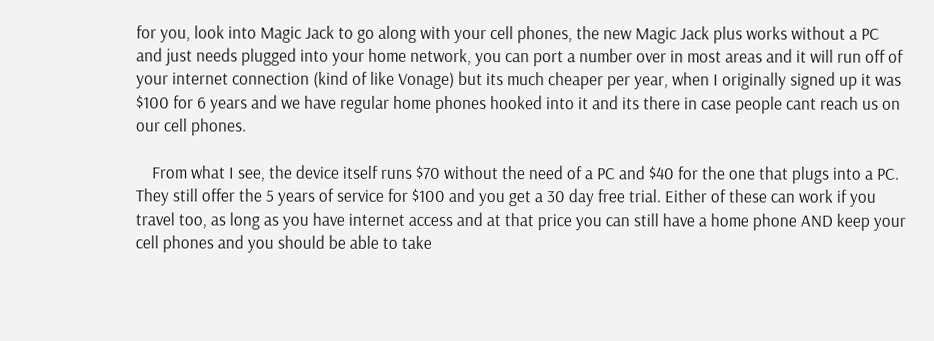for you, look into Magic Jack to go along with your cell phones, the new Magic Jack plus works without a PC and just needs plugged into your home network, you can port a number over in most areas and it will run off of your internet connection (kind of like Vonage) but its much cheaper per year, when I originally signed up it was $100 for 6 years and we have regular home phones hooked into it and its there in case people cant reach us on our cell phones.

    From what I see, the device itself runs $70 without the need of a PC and $40 for the one that plugs into a PC. They still offer the 5 years of service for $100 and you get a 30 day free trial. Either of these can work if you travel too, as long as you have internet access and at that price you can still have a home phone AND keep your cell phones and you should be able to take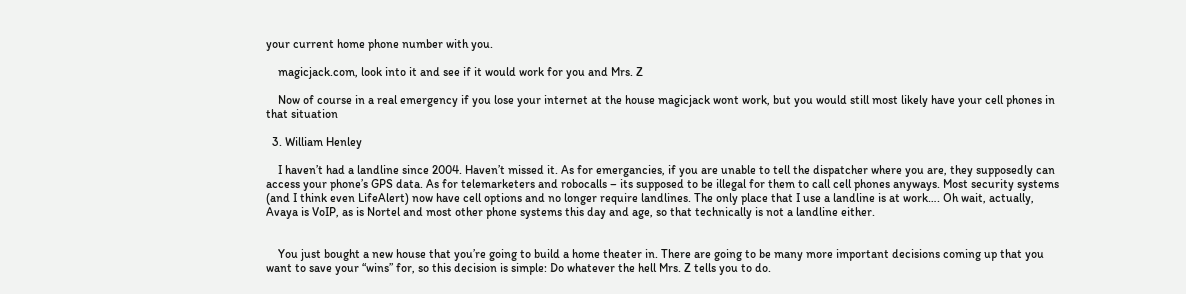your current home phone number with you.

    magicjack.com, look into it and see if it would work for you and Mrs. Z

    Now of course in a real emergency if you lose your internet at the house magicjack wont work, but you would still most likely have your cell phones in that situation

  3. William Henley

    I haven’t had a landline since 2004. Haven’t missed it. As for emergancies, if you are unable to tell the dispatcher where you are, they supposedly can access your phone’s GPS data. As for telemarketers and robocalls – its supposed to be illegal for them to call cell phones anyways. Most security systems (and I think even LifeAlert) now have cell options and no longer require landlines. The only place that I use a landline is at work…. Oh wait, actually, Avaya is VoIP, as is Nortel and most other phone systems this day and age, so that technically is not a landline either.


    You just bought a new house that you’re going to build a home theater in. There are going to be many more important decisions coming up that you want to save your “wins” for, so this decision is simple: Do whatever the hell Mrs. Z tells you to do.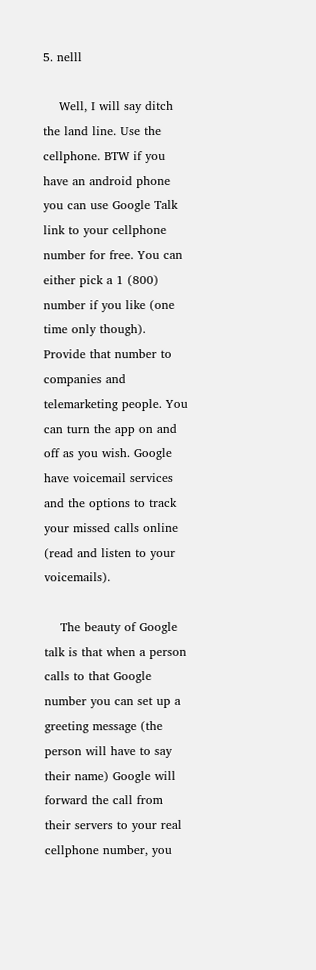5. nelll

    Well, I will say ditch the land line. Use the cellphone. BTW if you have an android phone you can use Google Talk link to your cellphone number for free. You can either pick a 1 (800) number if you like (one time only though). Provide that number to companies and telemarketing people. You can turn the app on and off as you wish. Google have voicemail services and the options to track your missed calls online (read and listen to your voicemails).

    The beauty of Google talk is that when a person calls to that Google number you can set up a greeting message (the person will have to say their name) Google will forward the call from their servers to your real cellphone number, you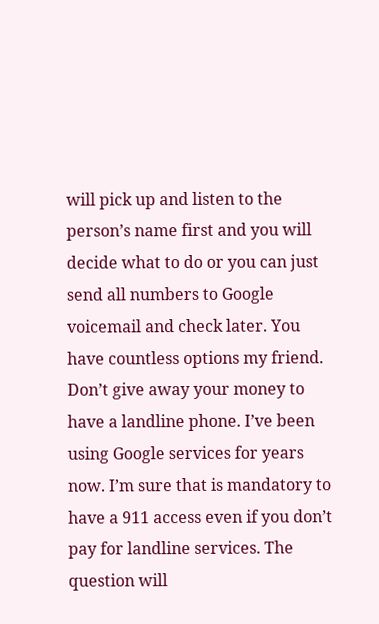will pick up and listen to the person’s name first and you will decide what to do or you can just send all numbers to Google voicemail and check later. You have countless options my friend. Don’t give away your money to have a landline phone. I’ve been using Google services for years now. I’m sure that is mandatory to have a 911 access even if you don’t pay for landline services. The question will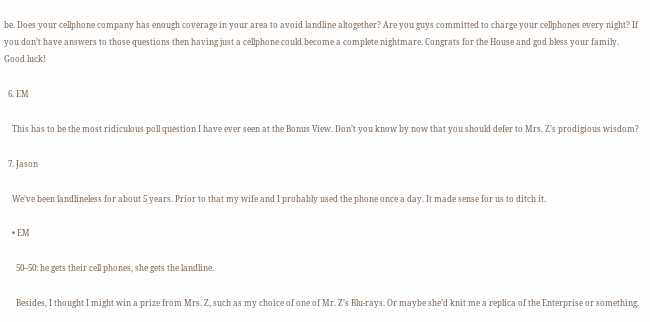be. Does your cellphone company has enough coverage in your area to avoid landline altogether? Are you guys committed to charge your cellphones every night? If you don’t have answers to those questions then having just a cellphone could become a complete nightmare. Congrats for the House and god bless your family. Good luck!

  6. EM

    This has to be the most ridiculous poll question I have ever seen at the Bonus View. Don’t you know by now that you should defer to Mrs. Z’s prodigious wisdom?

  7. Jason

    We’ve been landlineless for about 5 years. Prior to that my wife and I probably used the phone once a day. It made sense for us to ditch it.

    • EM

      50–50: he gets their cell phones, she gets the landline.

      Besides, I thought I might win a prize from Mrs. Z, such as my choice of one of Mr. Z’s Blu-rays. Or maybe she’d knit me a replica of the Enterprise or something.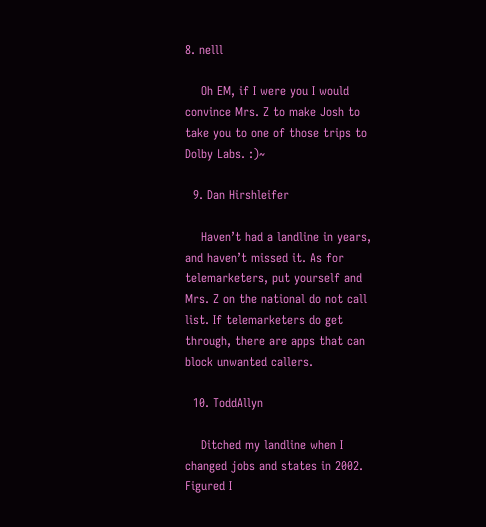8. nelll

    Oh EM, if I were you I would convince Mrs. Z to make Josh to take you to one of those trips to Dolby Labs. :)~

  9. Dan Hirshleifer

    Haven’t had a landline in years, and haven’t missed it. As for telemarketers, put yourself and Mrs. Z on the national do not call list. If telemarketers do get through, there are apps that can block unwanted callers.

  10. ToddAllyn

    Ditched my landline when I changed jobs and states in 2002. Figured I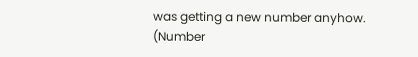was getting a new number anyhow. (Number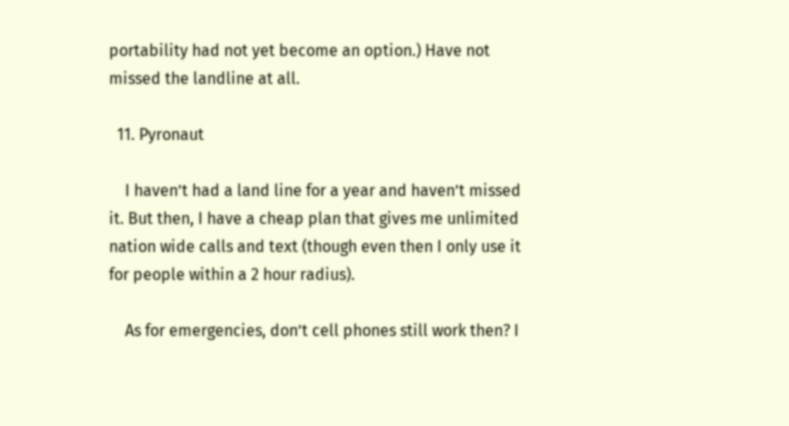portability had not yet become an option.) Have not missed the landline at all.

  11. Pyronaut

    I haven’t had a land line for a year and haven’t missed it. But then, I have a cheap plan that gives me unlimited nation wide calls and text (though even then I only use it for people within a 2 hour radius).

    As for emergencies, don’t cell phones still work then? I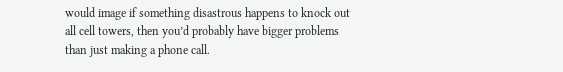would image if something disastrous happens to knock out all cell towers, then you’d probably have bigger problems than just making a phone call.